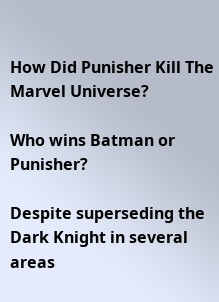How Did Punisher Kill The Marvel Universe?

Who wins Batman or Punisher?

Despite superseding the Dark Knight in several areas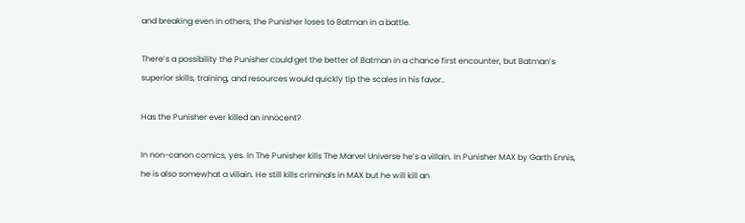and breaking even in others, the Punisher loses to Batman in a battle.

There’s a possibility the Punisher could get the better of Batman in a chance first encounter, but Batman’s superior skills, training, and resources would quickly tip the scales in his favor..

Has the Punisher ever killed an innocent?

In non-canon comics, yes. In The Punisher kills The Marvel Universe he’s a villain. In Punisher MAX by Garth Ennis, he is also somewhat a villain. He still kills criminals in MAX but he will kill an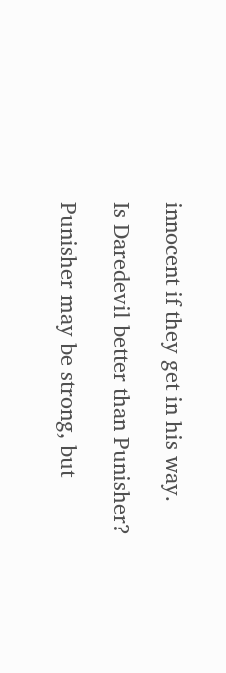innocent if they get in his way.

Is Daredevil better than Punisher?

Punisher may be strong, but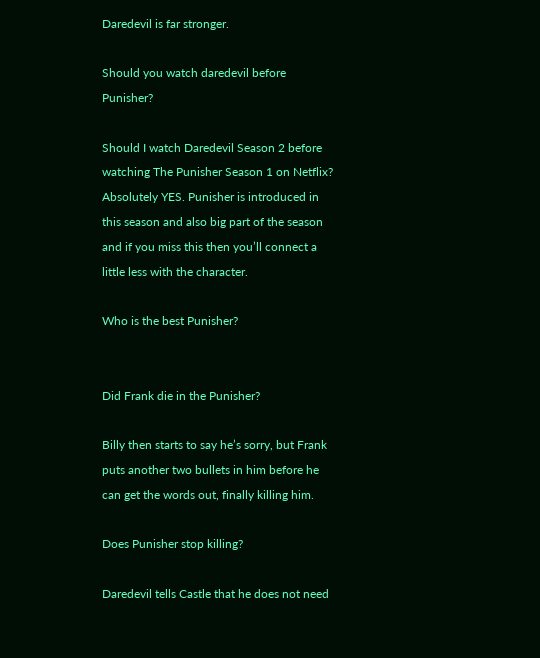Daredevil is far stronger.

Should you watch daredevil before Punisher?

Should I watch Daredevil Season 2 before watching The Punisher Season 1 on Netflix? Absolutely YES. Punisher is introduced in this season and also big part of the season and if you miss this then you’ll connect a little less with the character.

Who is the best Punisher?


Did Frank die in the Punisher?

Billy then starts to say he’s sorry, but Frank puts another two bullets in him before he can get the words out, finally killing him.

Does Punisher stop killing?

Daredevil tells Castle that he does not need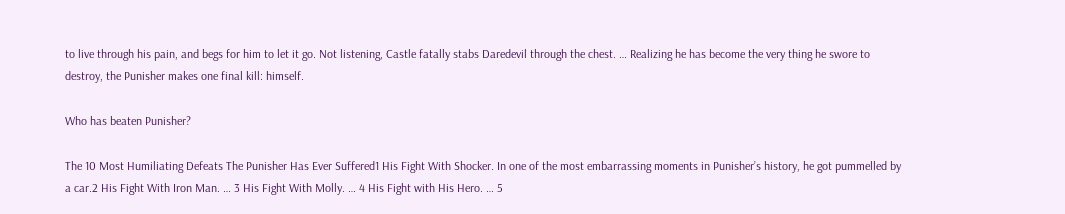to live through his pain, and begs for him to let it go. Not listening, Castle fatally stabs Daredevil through the chest. … Realizing he has become the very thing he swore to destroy, the Punisher makes one final kill: himself.

Who has beaten Punisher?

The 10 Most Humiliating Defeats The Punisher Has Ever Suffered1 His Fight With Shocker. In one of the most embarrassing moments in Punisher’s history, he got pummelled by a car.2 His Fight With Iron Man. … 3 His Fight With Molly. … 4 His Fight with His Hero. … 5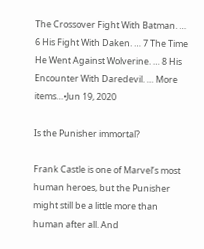The Crossover Fight With Batman. … 6 His Fight With Daken. … 7 The Time He Went Against Wolverine. … 8 His Encounter With Daredevil. … More items…•Jun 19, 2020

Is the Punisher immortal?

Frank Castle is one of Marvel’s most human heroes, but the Punisher might still be a little more than human after all. And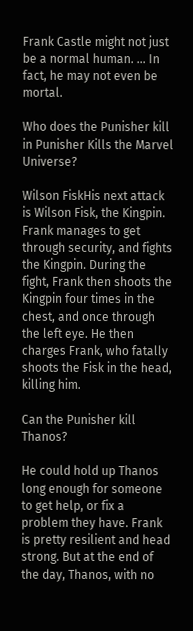Frank Castle might not just be a normal human. … In fact, he may not even be mortal.

Who does the Punisher kill in Punisher Kills the Marvel Universe?

Wilson FiskHis next attack is Wilson Fisk, the Kingpin. Frank manages to get through security, and fights the Kingpin. During the fight, Frank then shoots the Kingpin four times in the chest, and once through the left eye. He then charges Frank, who fatally shoots the Fisk in the head, killing him.

Can the Punisher kill Thanos?

He could hold up Thanos long enough for someone to get help, or fix a problem they have. Frank is pretty resilient and head strong. But at the end of the day, Thanos, with no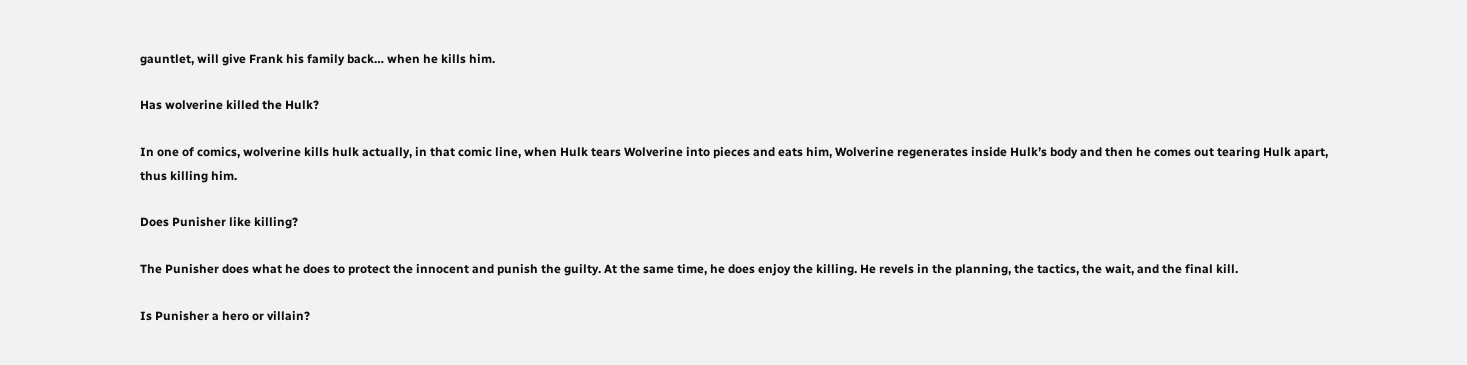gauntlet, will give Frank his family back… when he kills him.

Has wolverine killed the Hulk?

In one of comics, wolverine kills hulk actually, in that comic line, when Hulk tears Wolverine into pieces and eats him, Wolverine regenerates inside Hulk’s body and then he comes out tearing Hulk apart, thus killing him.

Does Punisher like killing?

The Punisher does what he does to protect the innocent and punish the guilty. At the same time, he does enjoy the killing. He revels in the planning, the tactics, the wait, and the final kill.

Is Punisher a hero or villain?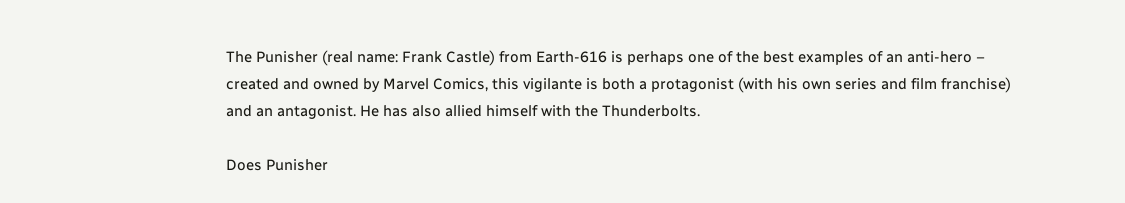The Punisher (real name: Frank Castle) from Earth-616 is perhaps one of the best examples of an anti-hero – created and owned by Marvel Comics, this vigilante is both a protagonist (with his own series and film franchise) and an antagonist. He has also allied himself with the Thunderbolts.

Does Punisher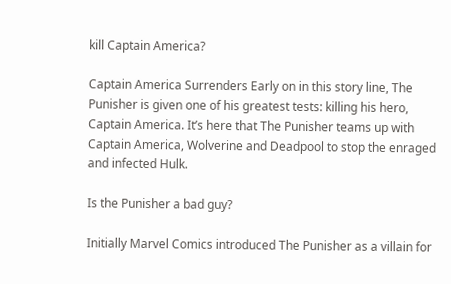kill Captain America?

Captain America Surrenders Early on in this story line, The Punisher is given one of his greatest tests: killing his hero, Captain America. It’s here that The Punisher teams up with Captain America, Wolverine and Deadpool to stop the enraged and infected Hulk.

Is the Punisher a bad guy?

Initially Marvel Comics introduced The Punisher as a villain for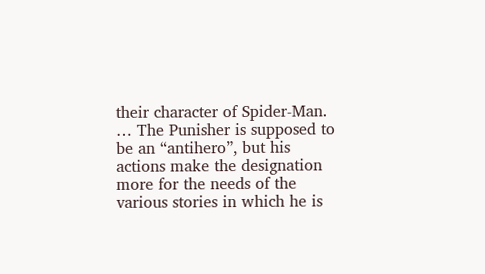their character of Spider-Man. … The Punisher is supposed to be an “antihero”, but his actions make the designation more for the needs of the various stories in which he is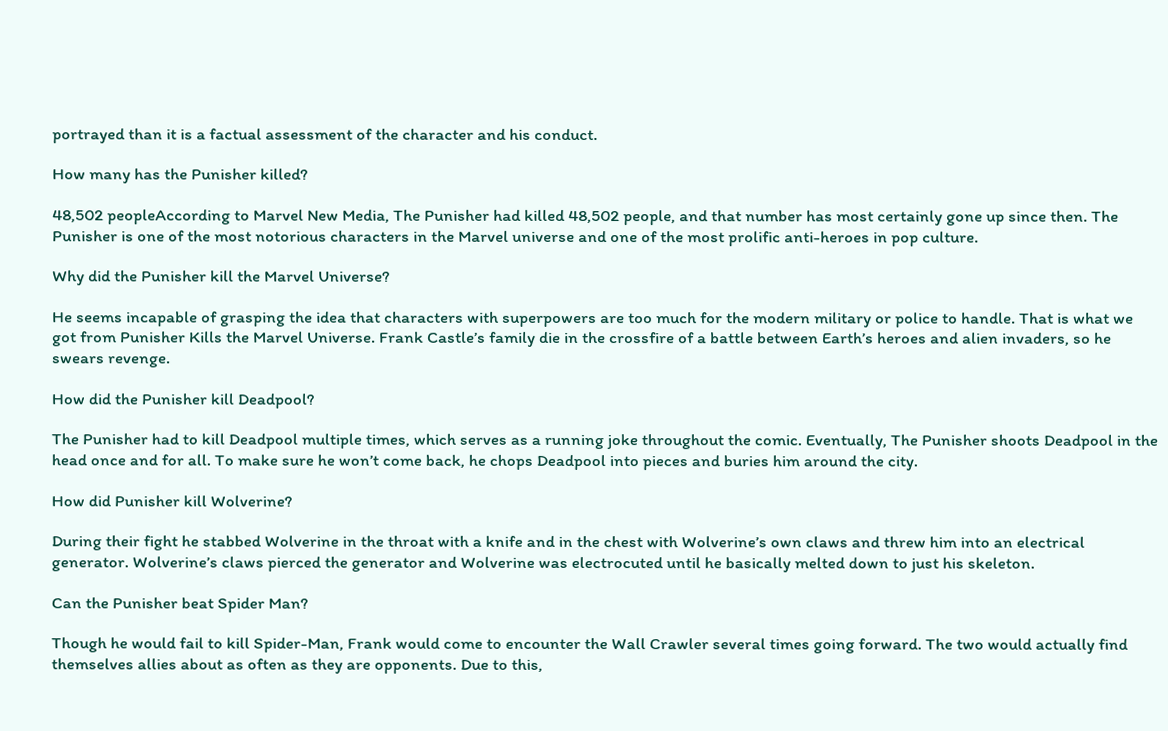portrayed than it is a factual assessment of the character and his conduct.

How many has the Punisher killed?

48,502 peopleAccording to Marvel New Media, The Punisher had killed 48,502 people, and that number has most certainly gone up since then. The Punisher is one of the most notorious characters in the Marvel universe and one of the most prolific anti-heroes in pop culture.

Why did the Punisher kill the Marvel Universe?

He seems incapable of grasping the idea that characters with superpowers are too much for the modern military or police to handle. That is what we got from Punisher Kills the Marvel Universe. Frank Castle’s family die in the crossfire of a battle between Earth’s heroes and alien invaders, so he swears revenge.

How did the Punisher kill Deadpool?

The Punisher had to kill Deadpool multiple times, which serves as a running joke throughout the comic. Eventually, The Punisher shoots Deadpool in the head once and for all. To make sure he won’t come back, he chops Deadpool into pieces and buries him around the city.

How did Punisher kill Wolverine?

During their fight he stabbed Wolverine in the throat with a knife and in the chest with Wolverine’s own claws and threw him into an electrical generator. Wolverine’s claws pierced the generator and Wolverine was electrocuted until he basically melted down to just his skeleton.

Can the Punisher beat Spider Man?

Though he would fail to kill Spider-Man, Frank would come to encounter the Wall Crawler several times going forward. The two would actually find themselves allies about as often as they are opponents. Due to this,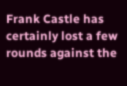Frank Castle has certainly lost a few rounds against the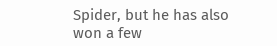Spider, but he has also won a few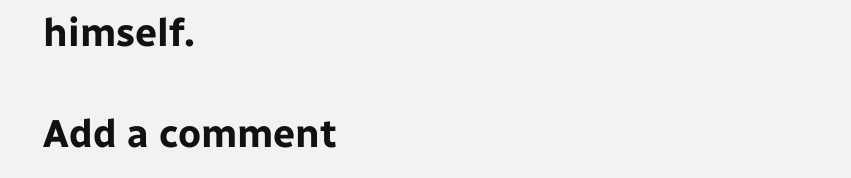himself.

Add a comment